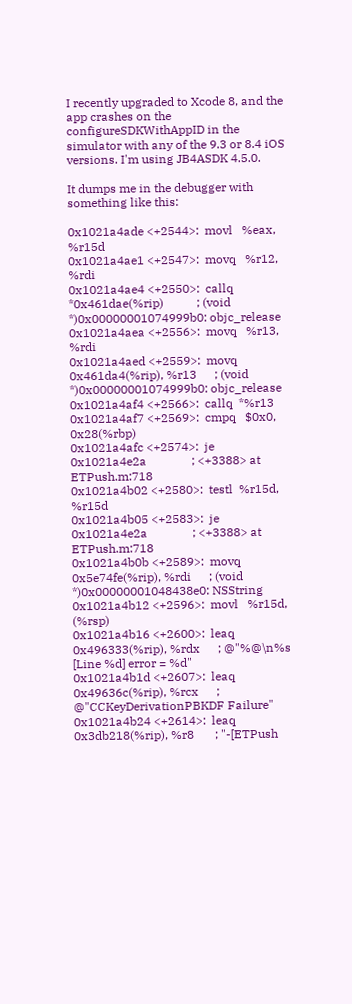I recently upgraded to Xcode 8, and the app crashes on the configureSDKWithAppID in the simulator with any of the 9.3 or 8.4 iOS versions. I'm using JB4ASDK 4.5.0.

It dumps me in the debugger with something like this:

0x1021a4ade <+2544>:  movl   %eax, %r15d
0x1021a4ae1 <+2547>:  movq   %r12, %rdi
0x1021a4ae4 <+2550>:  callq  *0x461dae(%rip)           ; (void *)0x00000001074999b0: objc_release
0x1021a4aea <+2556>:  movq   %r13, %rdi
0x1021a4aed <+2559>:  movq   0x461da4(%rip), %r13      ; (void *)0x00000001074999b0: objc_release
0x1021a4af4 <+2566>:  callq  *%r13
0x1021a4af7 <+2569>:  cmpq   $0x0, 0x28(%rbp)
0x1021a4afc <+2574>:  je     0x1021a4e2a               ; <+3388> at ETPush.m:718
0x1021a4b02 <+2580>:  testl  %r15d, %r15d
0x1021a4b05 <+2583>:  je     0x1021a4e2a               ; <+3388> at ETPush.m:718
0x1021a4b0b <+2589>:  movq   0x5e74fe(%rip), %rdi      ; (void *)0x00000001048438e0: NSString
0x1021a4b12 <+2596>:  movl   %r15d, (%rsp)
0x1021a4b16 <+2600>:  leaq   0x496333(%rip), %rdx      ; @"%@\n%s [Line %d] error = %d"
0x1021a4b1d <+2607>:  leaq   0x49636c(%rip), %rcx      ; @"CCKeyDerivationPBKDF Failure"
0x1021a4b24 <+2614>:  leaq   0x3db218(%rip), %r8       ; "-[ETPush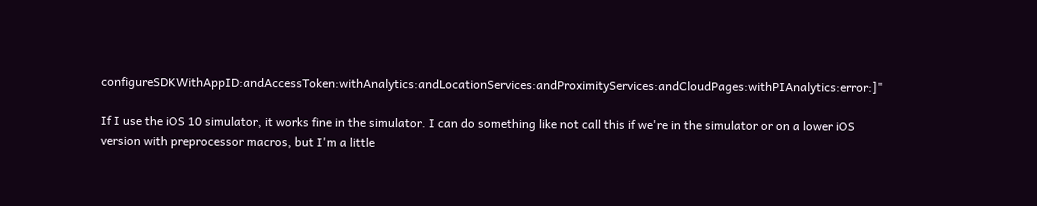configureSDKWithAppID:andAccessToken:withAnalytics:andLocationServices:andProximityServices:andCloudPages:withPIAnalytics:error:]"

If I use the iOS 10 simulator, it works fine in the simulator. I can do something like not call this if we're in the simulator or on a lower iOS version with preprocessor macros, but I'm a little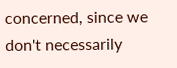concerned, since we don't necessarily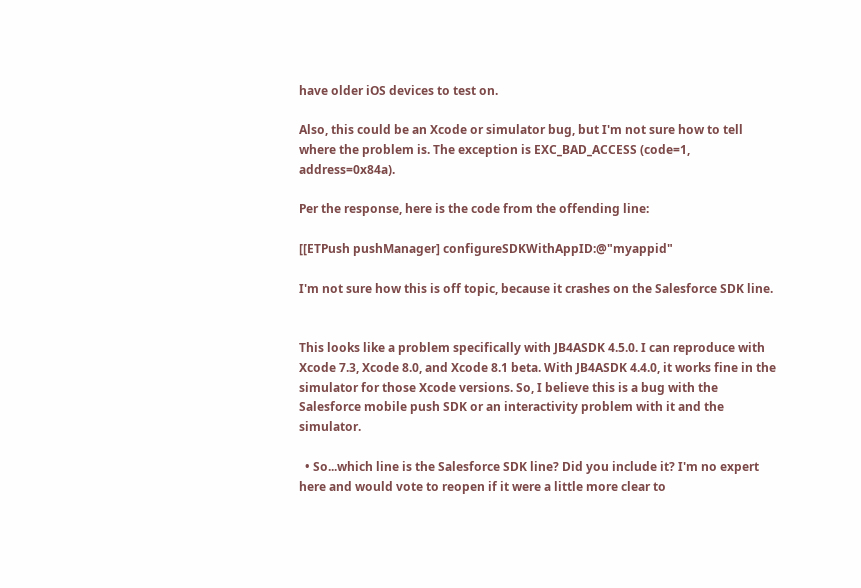have older iOS devices to test on.

Also, this could be an Xcode or simulator bug, but I'm not sure how to tell where the problem is. The exception is EXC_BAD_ACCESS (code=1, address=0x84a).

Per the response, here is the code from the offending line:

[[ETPush pushManager] configureSDKWithAppID:@"myappid"

I'm not sure how this is off topic, because it crashes on the Salesforce SDK line.


This looks like a problem specifically with JB4ASDK 4.5.0. I can reproduce with Xcode 7.3, Xcode 8.0, and Xcode 8.1 beta. With JB4ASDK 4.4.0, it works fine in the simulator for those Xcode versions. So, I believe this is a bug with the Salesforce mobile push SDK or an interactivity problem with it and the simulator.

  • So...which line is the Salesforce SDK line? Did you include it? I'm no expert here and would vote to reopen if it were a little more clear to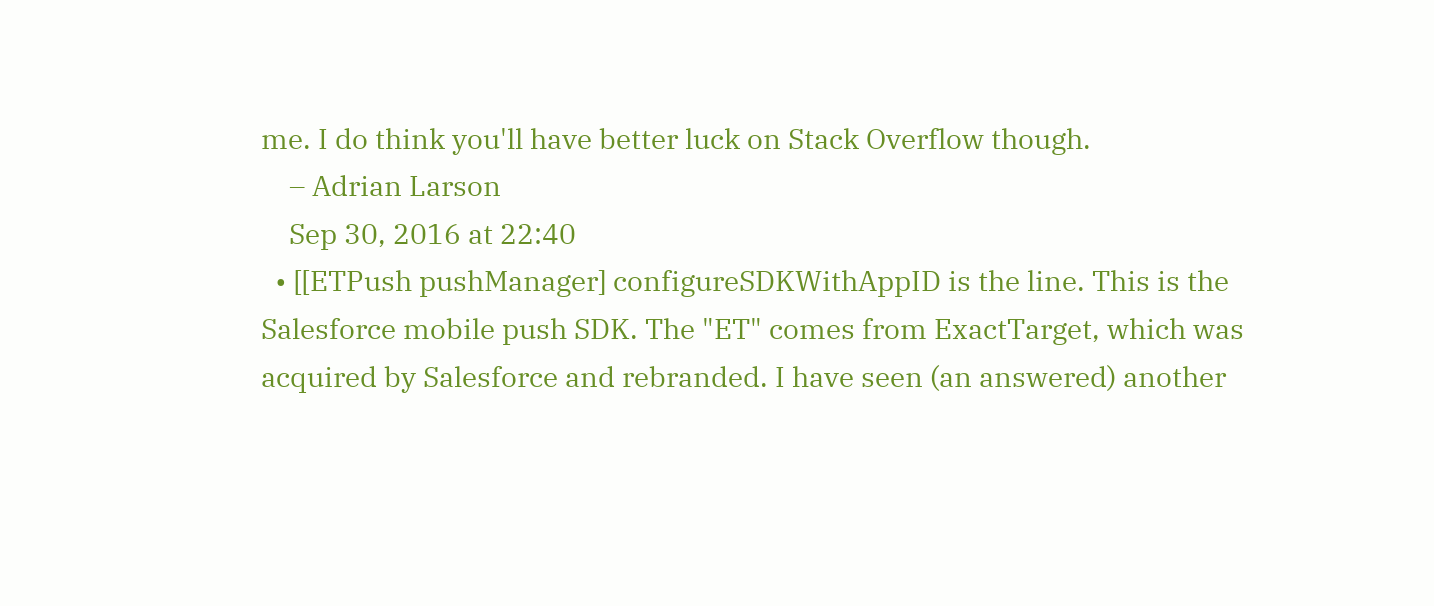me. I do think you'll have better luck on Stack Overflow though.
    – Adrian Larson
    Sep 30, 2016 at 22:40
  • [[ETPush pushManager] configureSDKWithAppID is the line. This is the Salesforce mobile push SDK. The "ET" comes from ExactTarget, which was acquired by Salesforce and rebranded. I have seen (an answered) another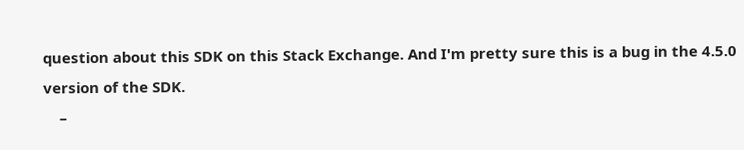question about this SDK on this Stack Exchange. And I'm pretty sure this is a bug in the 4.5.0 version of the SDK.
    –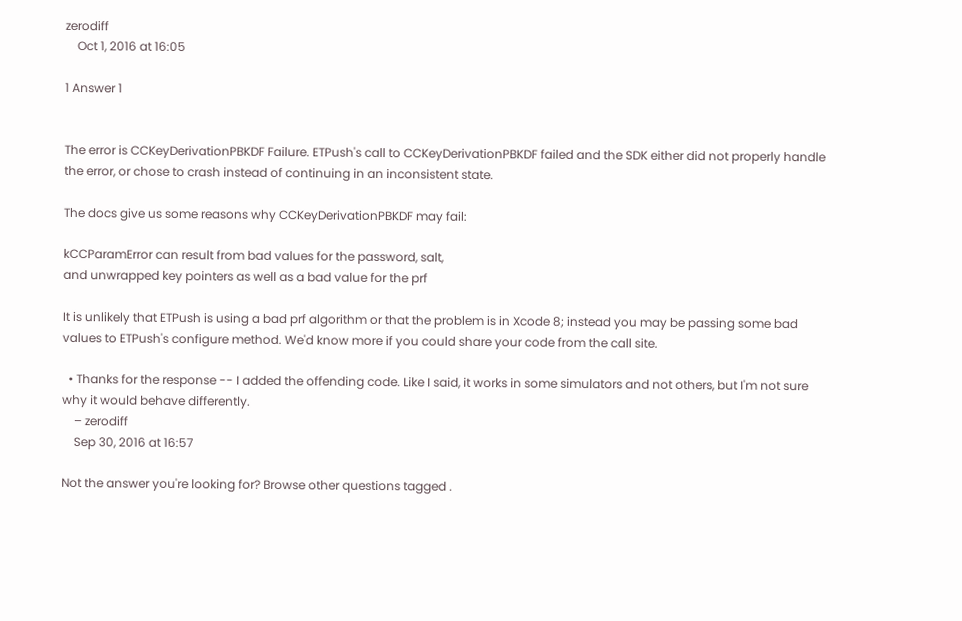zerodiff
    Oct 1, 2016 at 16:05

1 Answer 1


The error is CCKeyDerivationPBKDF Failure. ETPush's call to CCKeyDerivationPBKDF failed and the SDK either did not properly handle the error, or chose to crash instead of continuing in an inconsistent state.

The docs give us some reasons why CCKeyDerivationPBKDF may fail:

kCCParamError can result from bad values for the password, salt,
and unwrapped key pointers as well as a bad value for the prf

It is unlikely that ETPush is using a bad prf algorithm or that the problem is in Xcode 8; instead you may be passing some bad values to ETPush's configure method. We'd know more if you could share your code from the call site.

  • Thanks for the response -- I added the offending code. Like I said, it works in some simulators and not others, but I'm not sure why it would behave differently.
    – zerodiff
    Sep 30, 2016 at 16:57

Not the answer you're looking for? Browse other questions tagged .